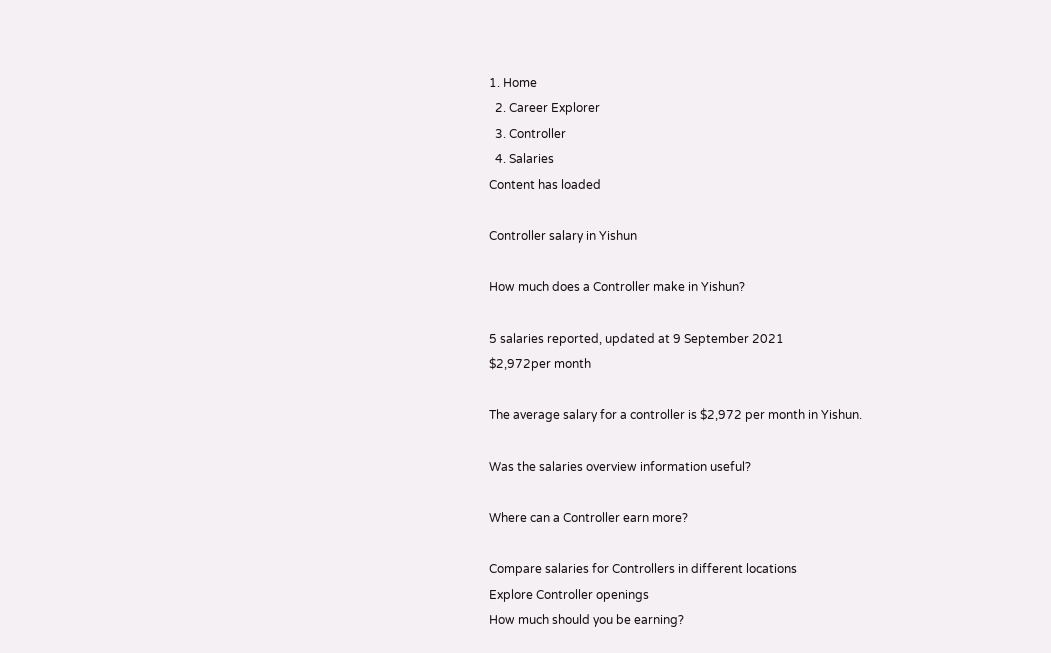1. Home
  2. Career Explorer
  3. Controller
  4. Salaries
Content has loaded

Controller salary in Yishun

How much does a Controller make in Yishun?

5 salaries reported, updated at 9 September 2021
$2,972per month

The average salary for a controller is $2,972 per month in Yishun.

Was the salaries overview information useful?

Where can a Controller earn more?

Compare salaries for Controllers in different locations
Explore Controller openings
How much should you be earning?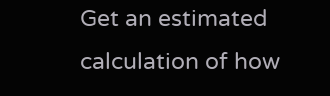Get an estimated calculation of how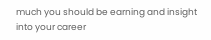much you should be earning and insight into your career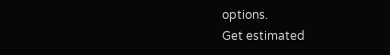options.
Get estimated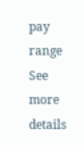pay range
See more details